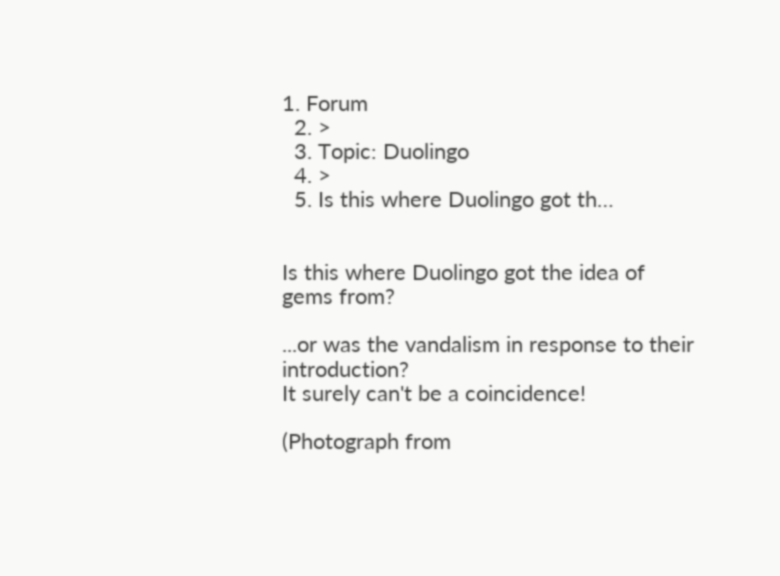1. Forum
  2. >
  3. Topic: Duolingo
  4. >
  5. Is this where Duolingo got th…


Is this where Duolingo got the idea of gems from?

...or was the vandalism in response to their introduction?
It surely can't be a coincidence!

(Photograph from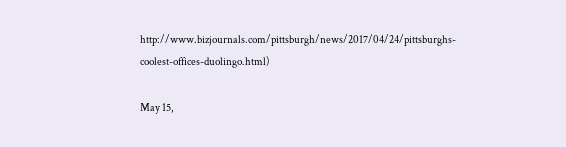http://www.bizjournals.com/pittsburgh/news/2017/04/24/pittsburghs-coolest-offices-duolingo.html)

May 15,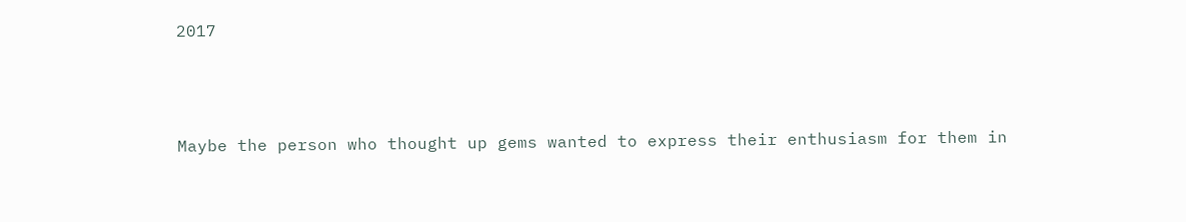2017



Maybe the person who thought up gems wanted to express their enthusiasm for them in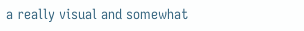a really visual and somewhat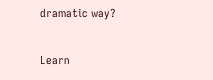dramatic way?

Learn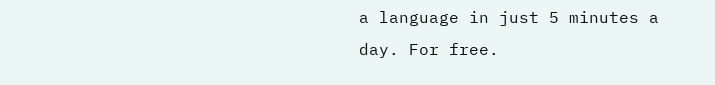a language in just 5 minutes a day. For free.